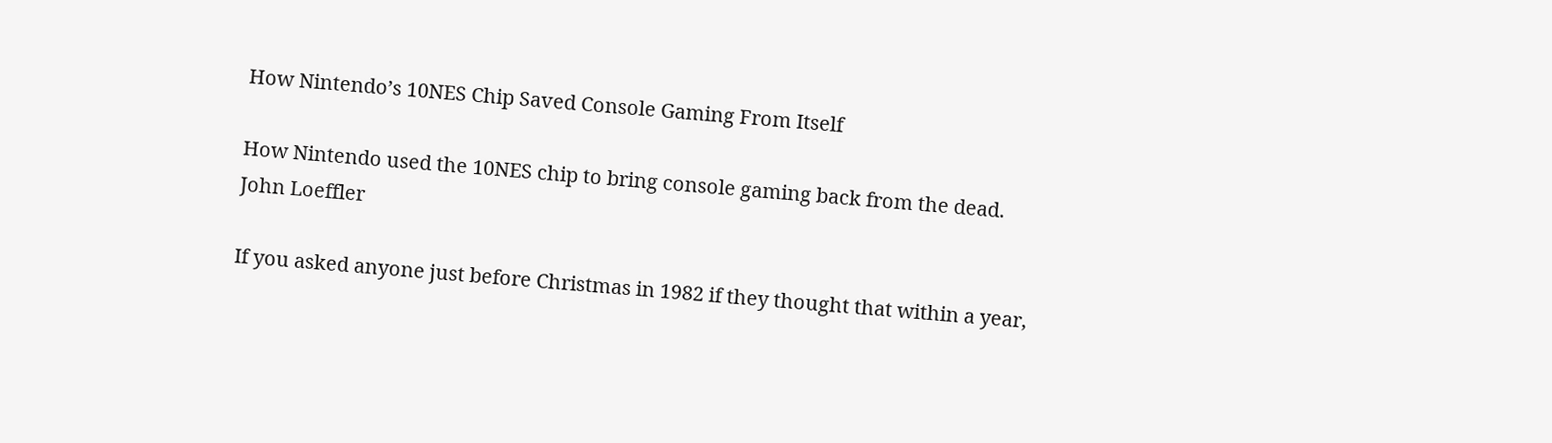How Nintendo’s 10NES Chip Saved Console Gaming From Itself

How Nintendo used the 10NES chip to bring console gaming back from the dead.
John Loeffler

If you asked anyone just before Christmas in 1982 if they thought that within a year,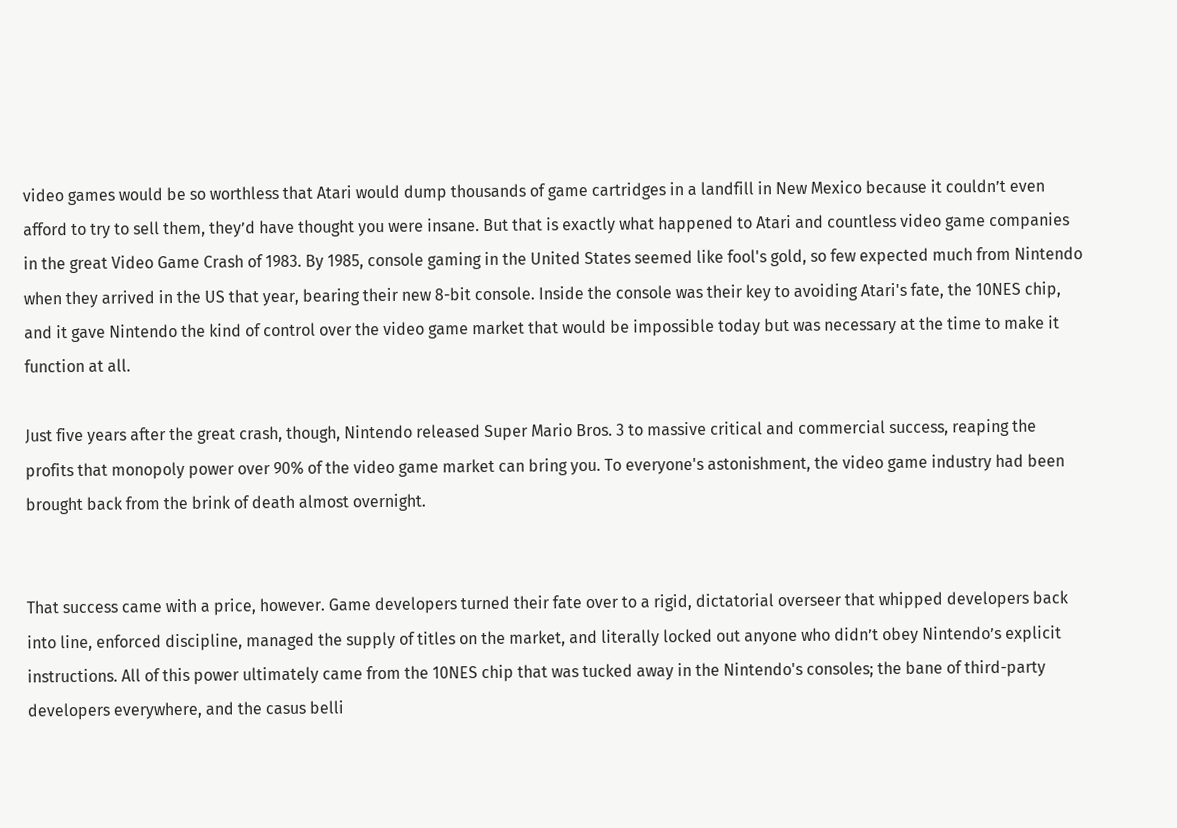video games would be so worthless that Atari would dump thousands of game cartridges in a landfill in New Mexico because it couldn’t even afford to try to sell them, they’d have thought you were insane. But that is exactly what happened to Atari and countless video game companies in the great Video Game Crash of 1983. By 1985, console gaming in the United States seemed like fool's gold, so few expected much from Nintendo when they arrived in the US that year, bearing their new 8-bit console. Inside the console was their key to avoiding Atari's fate, the 10NES chip, and it gave Nintendo the kind of control over the video game market that would be impossible today but was necessary at the time to make it function at all.

Just five years after the great crash, though, Nintendo released Super Mario Bros. 3 to massive critical and commercial success, reaping the profits that monopoly power over 90% of the video game market can bring you. To everyone's astonishment, the video game industry had been brought back from the brink of death almost overnight.


That success came with a price, however. Game developers turned their fate over to a rigid, dictatorial overseer that whipped developers back into line, enforced discipline, managed the supply of titles on the market, and literally locked out anyone who didn’t obey Nintendo’s explicit instructions. All of this power ultimately came from the 10NES chip that was tucked away in the Nintendo's consoles; the bane of third-party developers everywhere, and the casus belli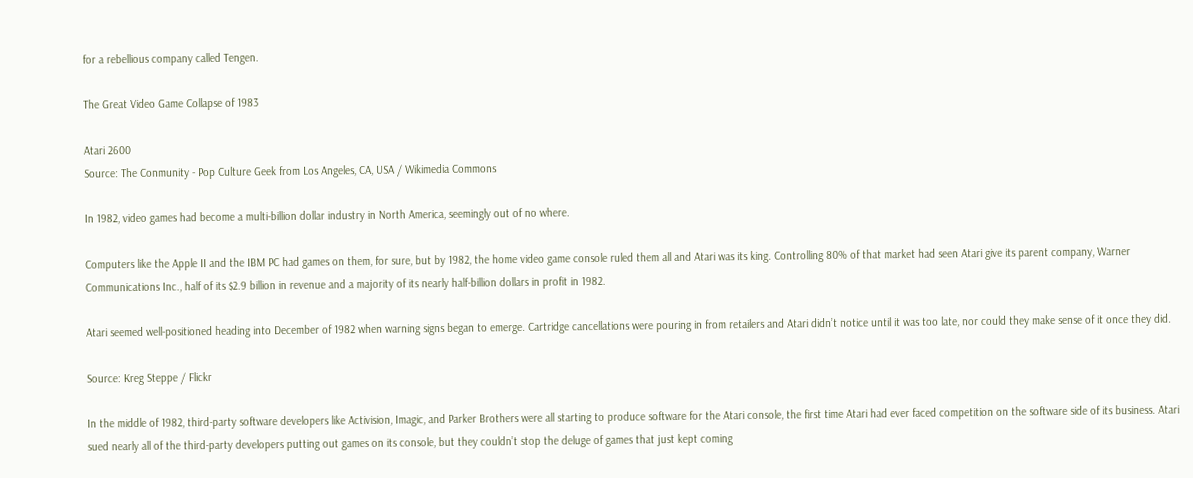for a rebellious company called Tengen.

The Great Video Game Collapse of 1983

Atari 2600
Source: The Conmunity - Pop Culture Geek from Los Angeles, CA, USA / Wikimedia Commons

In 1982, video games had become a multi-billion dollar industry in North America, seemingly out of no where.

Computers like the Apple II and the IBM PC had games on them, for sure, but by 1982, the home video game console ruled them all and Atari was its king. Controlling 80% of that market had seen Atari give its parent company, Warner Communications Inc., half of its $2.9 billion in revenue and a majority of its nearly half-billion dollars in profit in 1982.

Atari seemed well-positioned heading into December of 1982 when warning signs began to emerge. Cartridge cancellations were pouring in from retailers and Atari didn’t notice until it was too late, nor could they make sense of it once they did.

Source: Kreg Steppe / Flickr

In the middle of 1982, third-party software developers like Activision, Imagic, and Parker Brothers were all starting to produce software for the Atari console, the first time Atari had ever faced competition on the software side of its business. Atari sued nearly all of the third-party developers putting out games on its console, but they couldn’t stop the deluge of games that just kept coming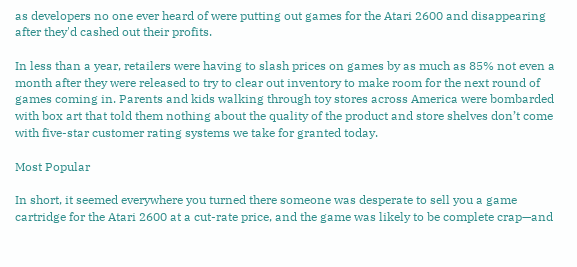as developers no one ever heard of were putting out games for the Atari 2600 and disappearing after they'd cashed out their profits.

In less than a year, retailers were having to slash prices on games by as much as 85% not even a month after they were released to try to clear out inventory to make room for the next round of games coming in. Parents and kids walking through toy stores across America were bombarded with box art that told them nothing about the quality of the product and store shelves don’t come with five-star customer rating systems we take for granted today.

Most Popular

In short, it seemed everywhere you turned there someone was desperate to sell you a game cartridge for the Atari 2600 at a cut-rate price, and the game was likely to be complete crap—and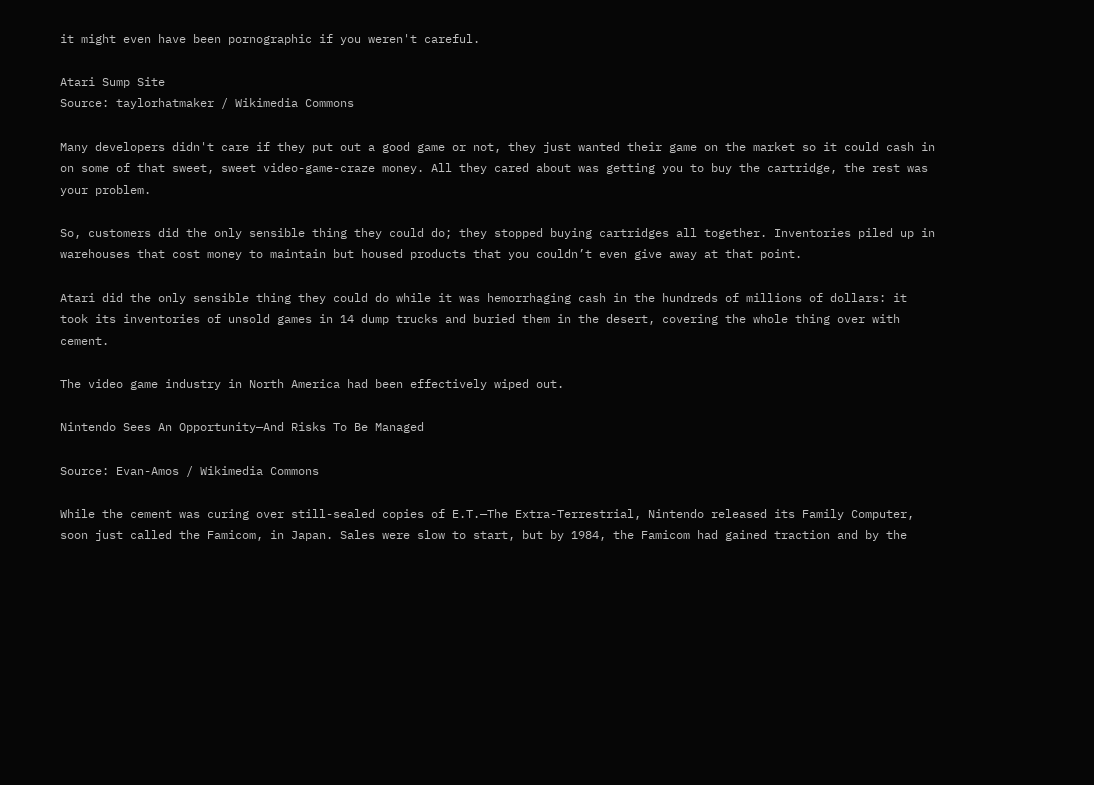it might even have been pornographic if you weren't careful.

Atari Sump Site
Source: taylorhatmaker / Wikimedia Commons

Many developers didn't care if they put out a good game or not, they just wanted their game on the market so it could cash in on some of that sweet, sweet video-game-craze money. All they cared about was getting you to buy the cartridge, the rest was your problem.

So, customers did the only sensible thing they could do; they stopped buying cartridges all together. Inventories piled up in warehouses that cost money to maintain but housed products that you couldn’t even give away at that point.

Atari did the only sensible thing they could do while it was hemorrhaging cash in the hundreds of millions of dollars: it took its inventories of unsold games in 14 dump trucks and buried them in the desert, covering the whole thing over with cement.

The video game industry in North America had been effectively wiped out.

Nintendo Sees An Opportunity—And Risks To Be Managed

Source: Evan-Amos / Wikimedia Commons

While the cement was curing over still-sealed copies of E.T.—The Extra-Terrestrial, Nintendo released its Family Computer, soon just called the Famicom, in Japan. Sales were slow to start, but by 1984, the Famicom had gained traction and by the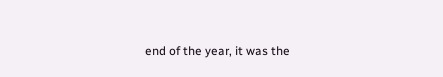end of the year, it was the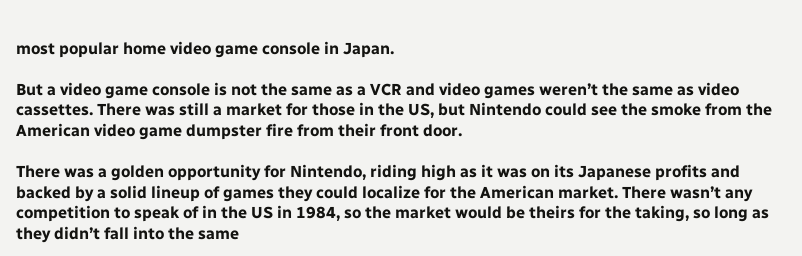most popular home video game console in Japan.

But a video game console is not the same as a VCR and video games weren’t the same as video cassettes. There was still a market for those in the US, but Nintendo could see the smoke from the American video game dumpster fire from their front door.

There was a golden opportunity for Nintendo, riding high as it was on its Japanese profits and backed by a solid lineup of games they could localize for the American market. There wasn’t any competition to speak of in the US in 1984, so the market would be theirs for the taking, so long as they didn’t fall into the same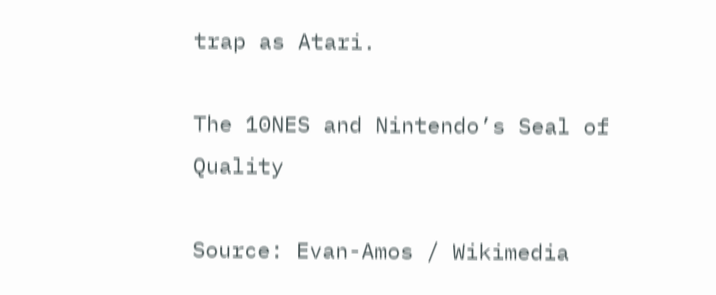trap as Atari.

The 10NES and Nintendo’s Seal of Quality

Source: Evan-Amos / Wikimedia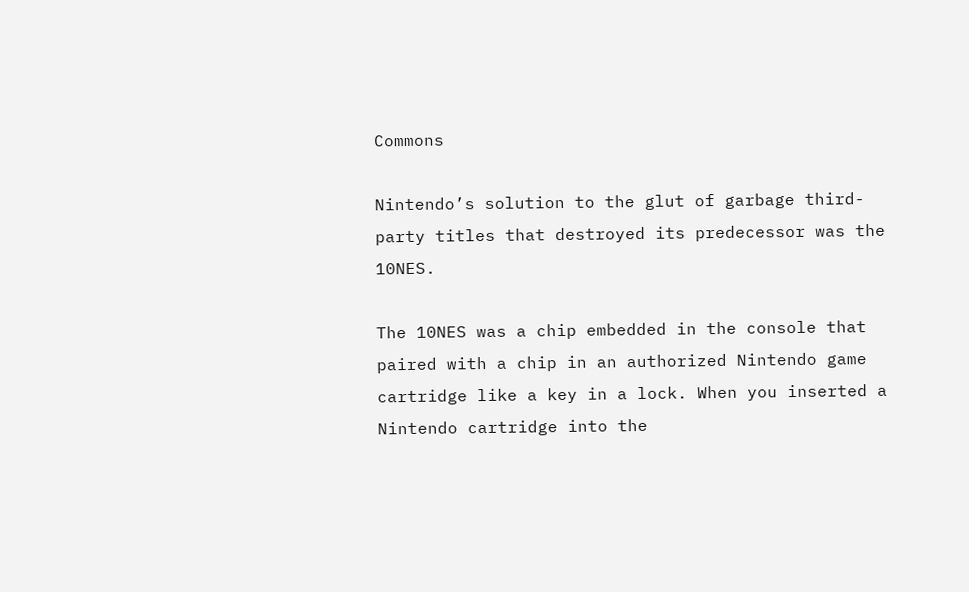Commons

Nintendo’s solution to the glut of garbage third-party titles that destroyed its predecessor was the 10NES.

The 10NES was a chip embedded in the console that paired with a chip in an authorized Nintendo game cartridge like a key in a lock. When you inserted a Nintendo cartridge into the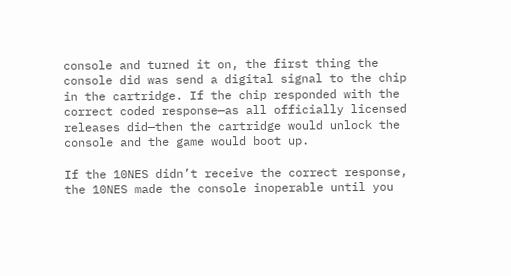console and turned it on, the first thing the console did was send a digital signal to the chip in the cartridge. If the chip responded with the correct coded response—as all officially licensed releases did—then the cartridge would unlock the console and the game would boot up.

If the 10NES didn’t receive the correct response, the 10NES made the console inoperable until you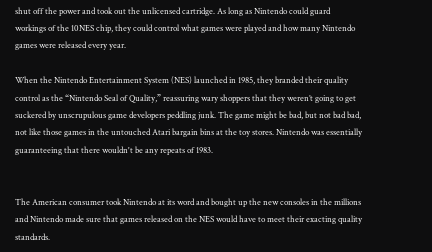shut off the power and took out the unlicensed cartridge. As long as Nintendo could guard workings of the 10NES chip, they could control what games were played and how many Nintendo games were released every year.

When the Nintendo Entertainment System (NES) launched in 1985, they branded their quality control as the “Nintendo Seal of Quality,” reassuring wary shoppers that they weren’t going to get suckered by unscrupulous game developers peddling junk. The game might be bad, but not bad bad, not like those games in the untouched Atari bargain bins at the toy stores. Nintendo was essentially guaranteeing that there wouldn't be any repeats of 1983.


The American consumer took Nintendo at its word and bought up the new consoles in the millions and Nintendo made sure that games released on the NES would have to meet their exacting quality standards.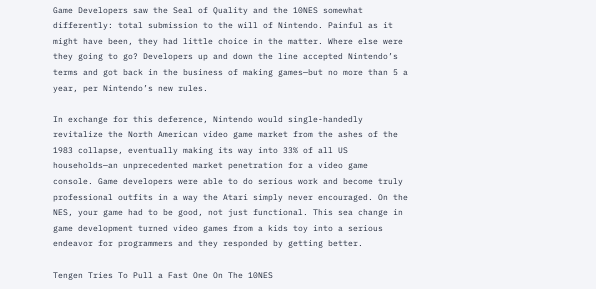Game Developers saw the Seal of Quality and the 10NES somewhat differently: total submission to the will of Nintendo. Painful as it might have been, they had little choice in the matter. Where else were they going to go? Developers up and down the line accepted Nintendo’s terms and got back in the business of making games—but no more than 5 a year, per Nintendo’s new rules.

In exchange for this deference, Nintendo would single-handedly revitalize the North American video game market from the ashes of the 1983 collapse, eventually making its way into 33% of all US households—an unprecedented market penetration for a video game console. Game developers were able to do serious work and become truly professional outfits in a way the Atari simply never encouraged. On the NES, your game had to be good, not just functional. This sea change in game development turned video games from a kids toy into a serious endeavor for programmers and they responded by getting better.

Tengen Tries To Pull a Fast One On The 10NES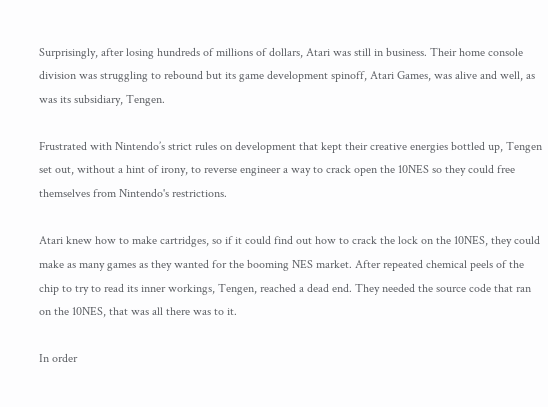Surprisingly, after losing hundreds of millions of dollars, Atari was still in business. Their home console division was struggling to rebound but its game development spinoff, Atari Games, was alive and well, as was its subsidiary, Tengen.

Frustrated with Nintendo’s strict rules on development that kept their creative energies bottled up, Tengen set out, without a hint of irony, to reverse engineer a way to crack open the 10NES so they could free themselves from Nintendo's restrictions.

Atari knew how to make cartridges, so if it could find out how to crack the lock on the 10NES, they could make as many games as they wanted for the booming NES market. After repeated chemical peels of the chip to try to read its inner workings, Tengen, reached a dead end. They needed the source code that ran on the 10NES, that was all there was to it.

In order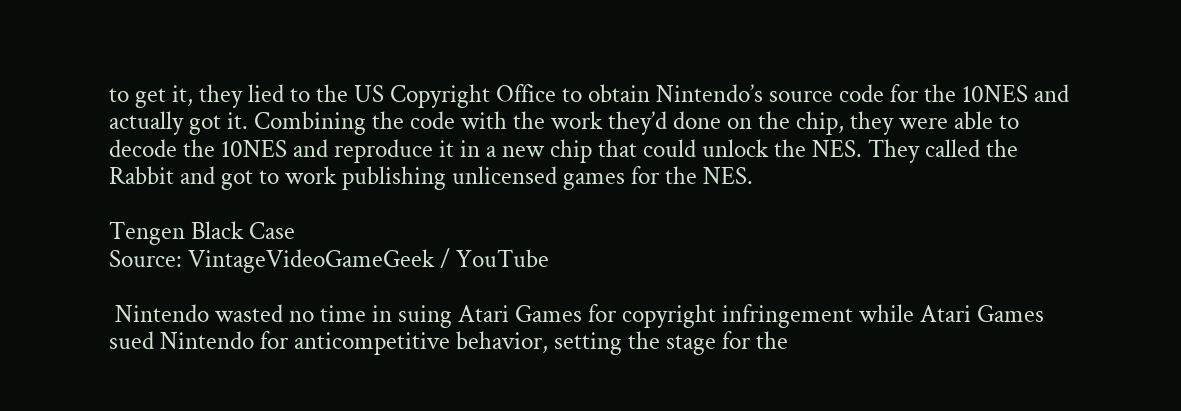to get it, they lied to the US Copyright Office to obtain Nintendo’s source code for the 10NES and actually got it. Combining the code with the work they’d done on the chip, they were able to decode the 10NES and reproduce it in a new chip that could unlock the NES. They called the Rabbit and got to work publishing unlicensed games for the NES.

Tengen Black Case
Source: VintageVideoGameGeek / YouTube

 Nintendo wasted no time in suing Atari Games for copyright infringement while Atari Games sued Nintendo for anticompetitive behavior, setting the stage for the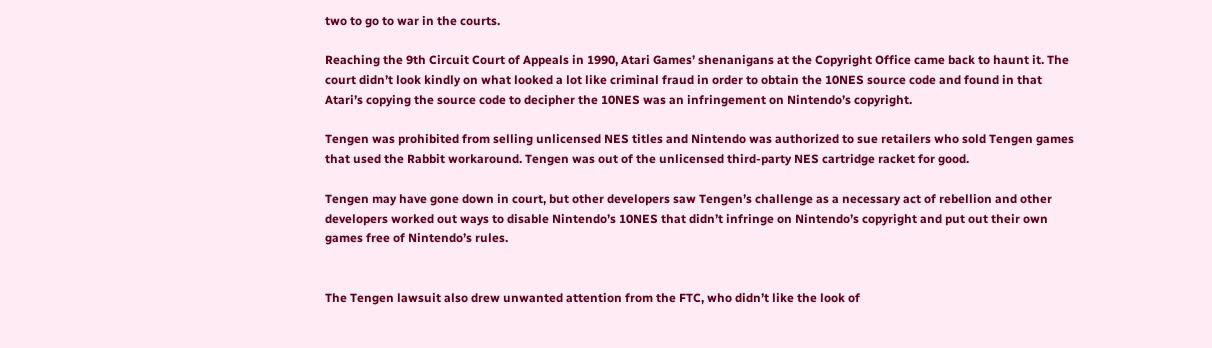two to go to war in the courts.

Reaching the 9th Circuit Court of Appeals in 1990, Atari Games’ shenanigans at the Copyright Office came back to haunt it. The court didn’t look kindly on what looked a lot like criminal fraud in order to obtain the 10NES source code and found in that Atari’s copying the source code to decipher the 10NES was an infringement on Nintendo’s copyright.

Tengen was prohibited from selling unlicensed NES titles and Nintendo was authorized to sue retailers who sold Tengen games that used the Rabbit workaround. Tengen was out of the unlicensed third-party NES cartridge racket for good.

Tengen may have gone down in court, but other developers saw Tengen’s challenge as a necessary act of rebellion and other developers worked out ways to disable Nintendo’s 10NES that didn’t infringe on Nintendo’s copyright and put out their own games free of Nintendo’s rules.


The Tengen lawsuit also drew unwanted attention from the FTC, who didn’t like the look of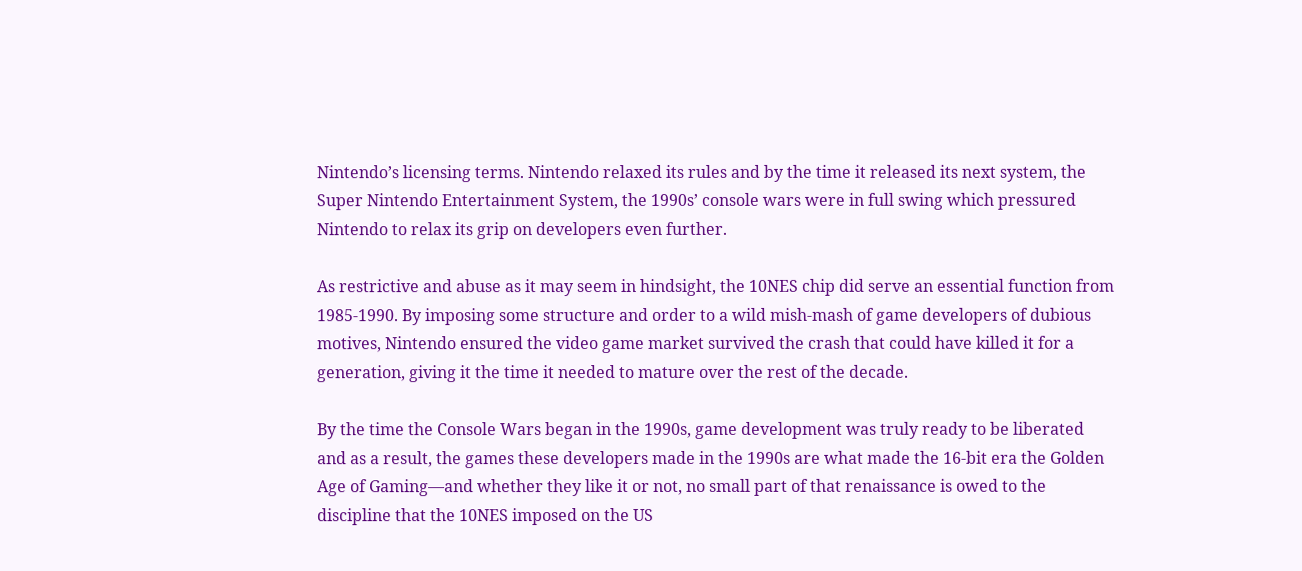Nintendo’s licensing terms. Nintendo relaxed its rules and by the time it released its next system, the Super Nintendo Entertainment System, the 1990s’ console wars were in full swing which pressured Nintendo to relax its grip on developers even further.

As restrictive and abuse as it may seem in hindsight, the 10NES chip did serve an essential function from 1985-1990. By imposing some structure and order to a wild mish-mash of game developers of dubious motives, Nintendo ensured the video game market survived the crash that could have killed it for a generation, giving it the time it needed to mature over the rest of the decade.

By the time the Console Wars began in the 1990s, game development was truly ready to be liberated and as a result, the games these developers made in the 1990s are what made the 16-bit era the Golden Age of Gaming—and whether they like it or not, no small part of that renaissance is owed to the discipline that the 10NES imposed on the US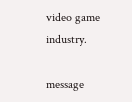video game industry.

message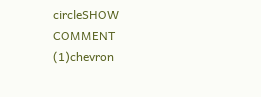circleSHOW COMMENT (1)chevron